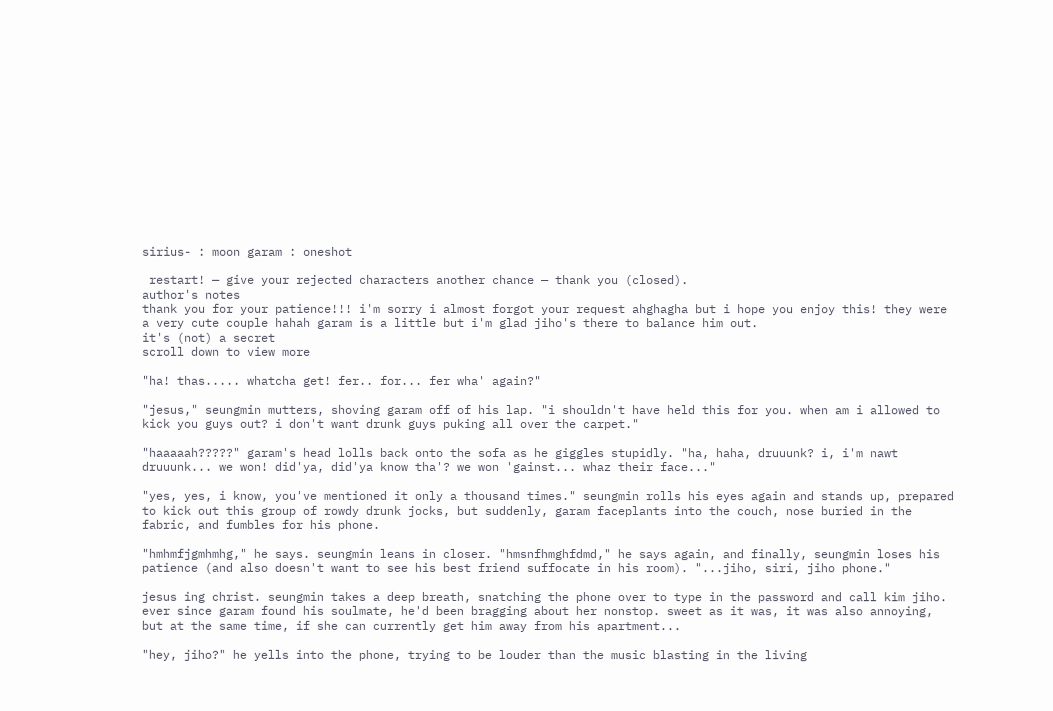sirius- : moon garam : oneshot

 restart! — give your rejected characters another chance — thank you (closed).
author's notes
thank you for your patience!!! i'm sorry i almost forgot your request ahghagha but i hope you enjoy this! they were a very cute couple hahah garam is a little but i'm glad jiho's there to balance him out.
it's (not) a secret
scroll down to view more

"ha! thas..... whatcha get! fer.. for... fer wha' again?"

"jesus," seungmin mutters, shoving garam off of his lap. "i shouldn't have held this for you. when am i allowed to kick you guys out? i don't want drunk guys puking all over the carpet."

"haaaaah?????" garam's head lolls back onto the sofa as he giggles stupidly. "ha, haha, druuunk? i, i'm nawt druuunk... we won! did'ya, did'ya know tha'? we won 'gainst... whaz their face..."

"yes, yes, i know, you've mentioned it only a thousand times." seungmin rolls his eyes again and stands up, prepared to kick out this group of rowdy drunk jocks, but suddenly, garam faceplants into the couch, nose buried in the fabric, and fumbles for his phone.

"hmhmfjgmhmhg," he says. seungmin leans in closer. "hmsnfhmghfdmd," he says again, and finally, seungmin loses his patience (and also doesn't want to see his best friend suffocate in his room). "...jiho, siri, jiho phone."

jesus ing christ. seungmin takes a deep breath, snatching the phone over to type in the password and call kim jiho. ever since garam found his soulmate, he'd been bragging about her nonstop. sweet as it was, it was also annoying, but at the same time, if she can currently get him away from his apartment...

"hey, jiho?" he yells into the phone, trying to be louder than the music blasting in the living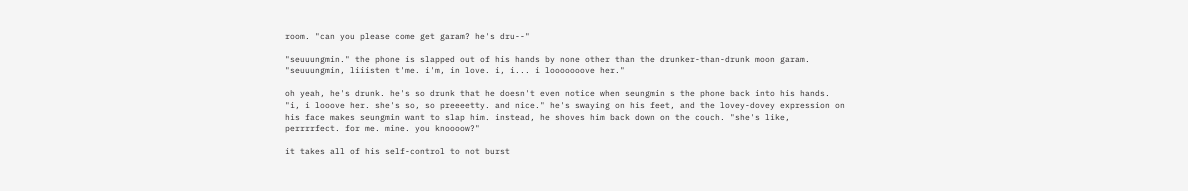room. "can you please come get garam? he's dru--"

"seuuungmin." the phone is slapped out of his hands by none other than the drunker-than-drunk moon garam. "seuuungmin, liiisten t'me. i'm, in love. i, i... i looooooove her."

oh yeah, he's drunk. he's so drunk that he doesn't even notice when seungmin s the phone back into his hands. "i, i looove her. she's so, so preeeetty. and nice." he's swaying on his feet, and the lovey-dovey expression on his face makes seungmin want to slap him. instead, he shoves him back down on the couch. "she's like, perrrrfect. for me. mine. you knoooow?"

it takes all of his self-control to not burst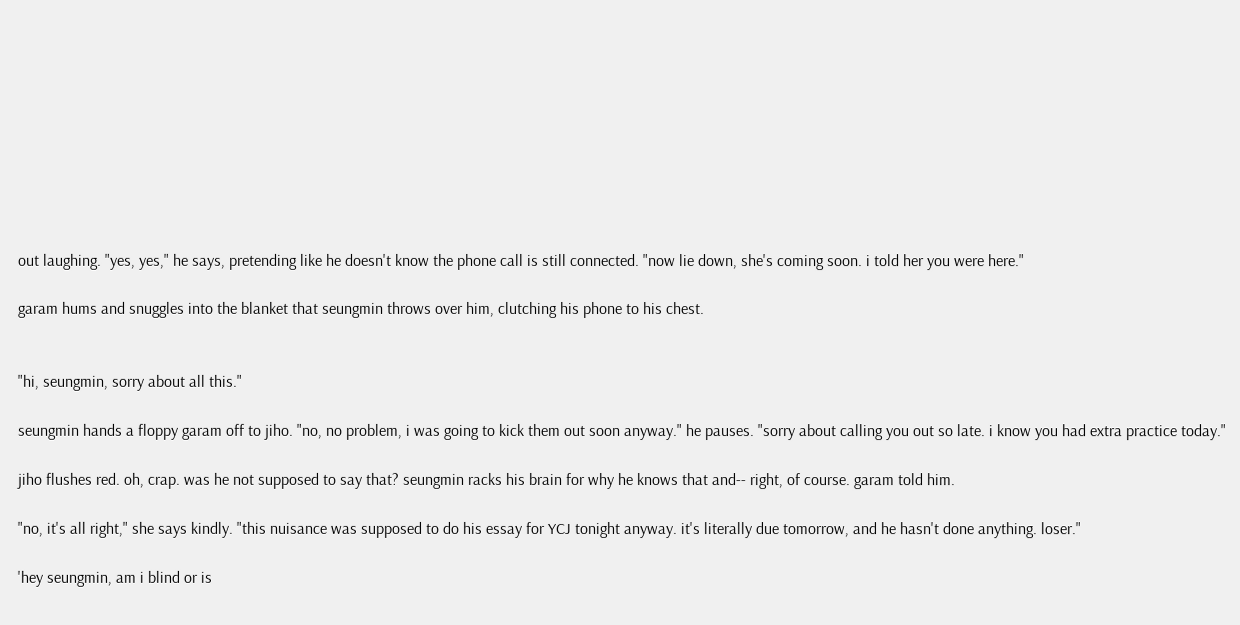out laughing. "yes, yes," he says, pretending like he doesn't know the phone call is still connected. "now lie down, she's coming soon. i told her you were here."

garam hums and snuggles into the blanket that seungmin throws over him, clutching his phone to his chest.


"hi, seungmin, sorry about all this."

seungmin hands a floppy garam off to jiho. "no, no problem, i was going to kick them out soon anyway." he pauses. "sorry about calling you out so late. i know you had extra practice today."

jiho flushes red. oh, crap. was he not supposed to say that? seungmin racks his brain for why he knows that and-- right, of course. garam told him.

"no, it's all right," she says kindly. "this nuisance was supposed to do his essay for YCJ tonight anyway. it's literally due tomorrow, and he hasn't done anything. loser."

'hey seungmin, am i blind or is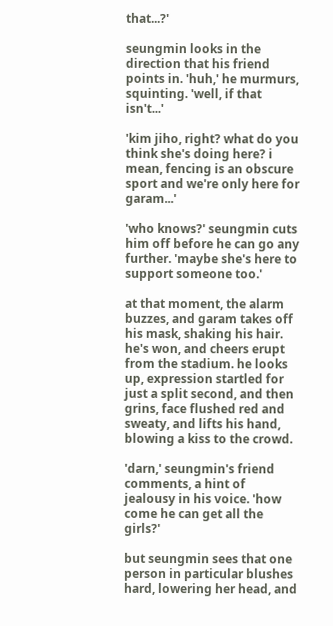that...?'

seungmin looks in the direction that his friend points in. 'huh,' he murmurs, squinting. 'well, if that isn't...'

'kim jiho, right? what do you think she's doing here? i mean, fencing is an obscure sport and we're only here for garam...'

'who knows?' seungmin cuts him off before he can go any further. 'maybe she's here to support someone too.'

at that moment, the alarm buzzes, and garam takes off his mask, shaking his hair. he's won, and cheers erupt from the stadium. he looks up, expression startled for just a split second, and then grins, face flushed red and sweaty, and lifts his hand, blowing a kiss to the crowd.

'darn,' seungmin's friend comments, a hint of jealousy in his voice. 'how come he can get all the girls?'

but seungmin sees that one person in particular blushes hard, lowering her head, and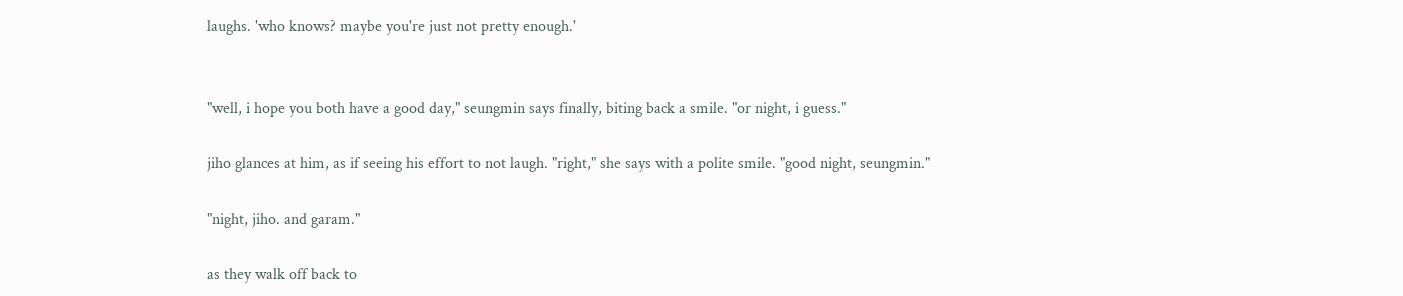laughs. 'who knows? maybe you're just not pretty enough.'


"well, i hope you both have a good day," seungmin says finally, biting back a smile. "or night, i guess."

jiho glances at him, as if seeing his effort to not laugh. "right," she says with a polite smile. "good night, seungmin."

"night, jiho. and garam."

as they walk off back to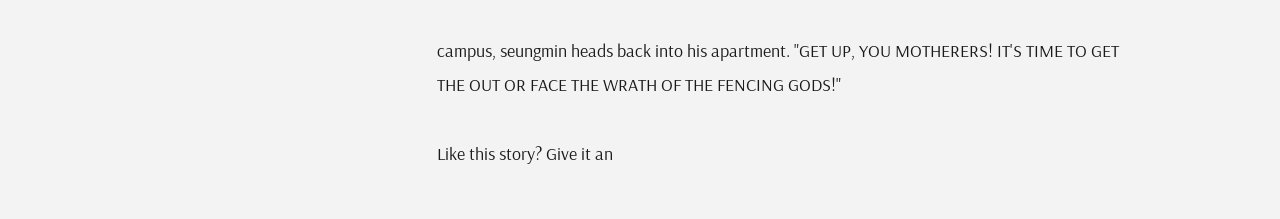campus, seungmin heads back into his apartment. "GET UP, YOU MOTHERERS! IT'S TIME TO GET THE OUT OR FACE THE WRATH OF THE FENCING GODS!"

Like this story? Give it an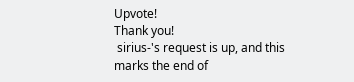Upvote!
Thank you!
 sirius-'s request is up, and this marks the end of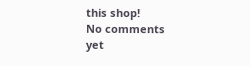this shop!
No comments yet